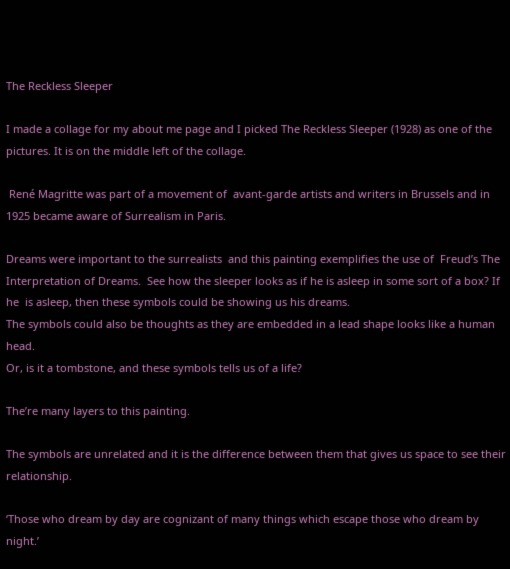The Reckless Sleeper

I made a collage for my about me page and I picked The Reckless Sleeper (1928) as one of the pictures. It is on the middle left of the collage.

 René Magritte was part of a movement of  avant-garde artists and writers in Brussels and in 1925 became aware of Surrealism in Paris.

Dreams were important to the surrealists  and this painting exemplifies the use of  Freud’s The Interpretation of Dreams.  See how the sleeper looks as if he is asleep in some sort of a box? If he  is asleep, then these symbols could be showing us his dreams.
The symbols could also be thoughts as they are embedded in a lead shape looks like a human head.
Or, is it a tombstone, and these symbols tells us of a life?

The’re many layers to this painting.

The symbols are unrelated and it is the difference between them that gives us space to see their relationship.

‘Those who dream by day are cognizant of many things which escape those who dream by night.’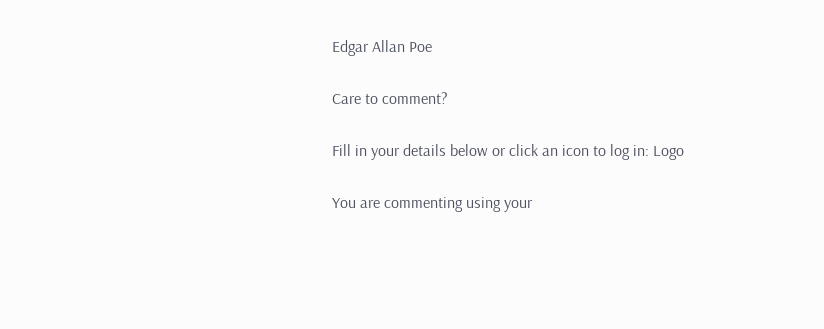Edgar Allan Poe

Care to comment?

Fill in your details below or click an icon to log in: Logo

You are commenting using your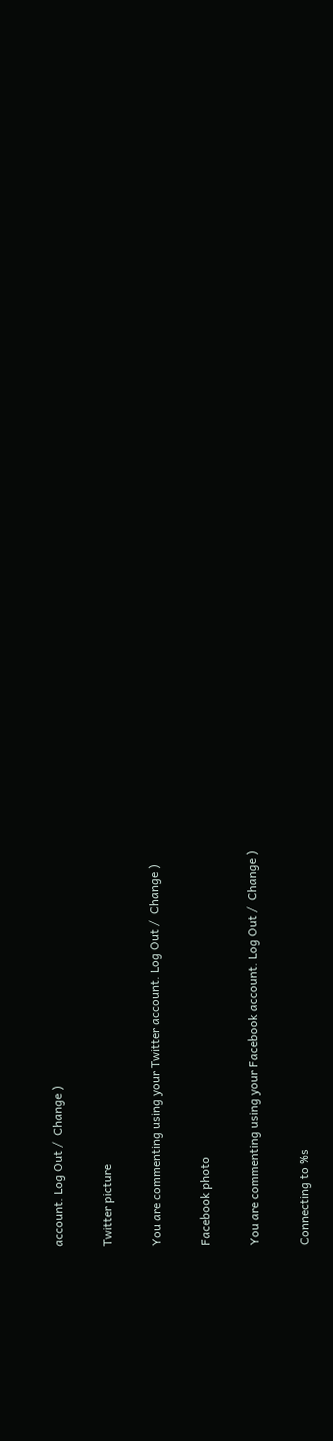account. Log Out /  Change )

Twitter picture

You are commenting using your Twitter account. Log Out /  Change )

Facebook photo

You are commenting using your Facebook account. Log Out /  Change )

Connecting to %s